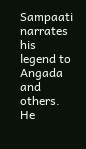Sampaati narrates his legend to Angada and others. He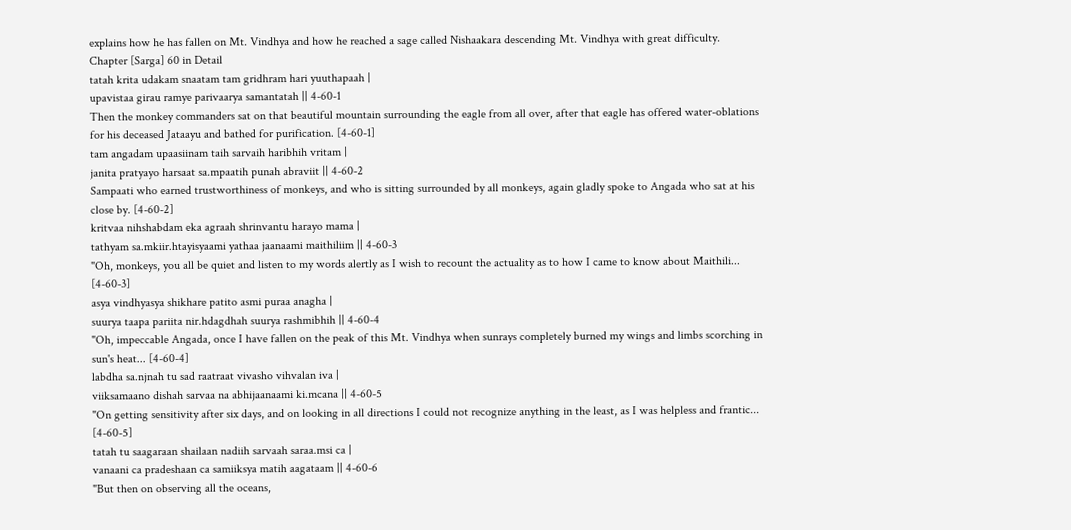explains how he has fallen on Mt. Vindhya and how he reached a sage called Nishaakara descending Mt. Vindhya with great difficulty.
Chapter [Sarga] 60 in Detail
tatah krita udakam snaatam tam gridhram hari yuuthapaah |
upavistaa girau ramye parivaarya samantatah || 4-60-1
Then the monkey commanders sat on that beautiful mountain surrounding the eagle from all over, after that eagle has offered water-oblations for his deceased Jataayu and bathed for purification. [4-60-1]
tam angadam upaasiinam taih sarvaih haribhih vritam |
janita pratyayo harsaat sa.mpaatih punah abraviit || 4-60-2
Sampaati who earned trustworthiness of monkeys, and who is sitting surrounded by all monkeys, again gladly spoke to Angada who sat at his close by. [4-60-2]
kritvaa nihshabdam eka agraah shrinvantu harayo mama |
tathyam sa.mkiir.htayisyaami yathaa jaanaami maithiliim || 4-60-3
"Oh, monkeys, you all be quiet and listen to my words alertly as I wish to recount the actuality as to how I came to know about Maithili... [4-60-3]
asya vindhyasya shikhare patito asmi puraa anagha |
suurya taapa pariita nir.hdagdhah suurya rashmibhih || 4-60-4
"Oh, impeccable Angada, once I have fallen on the peak of this Mt. Vindhya when sunrays completely burned my wings and limbs scorching in sun's heat... [4-60-4]
labdha sa.njnah tu sad raatraat vivasho vihvalan iva |
viiksamaano dishah sarvaa na abhijaanaami ki.mcana || 4-60-5
"On getting sensitivity after six days, and on looking in all directions I could not recognize anything in the least, as I was helpless and frantic... [4-60-5]
tatah tu saagaraan shailaan nadiih sarvaah saraa.msi ca |
vanaani ca pradeshaan ca samiiksya matih aagataam || 4-60-6
"But then on observing all the oceans,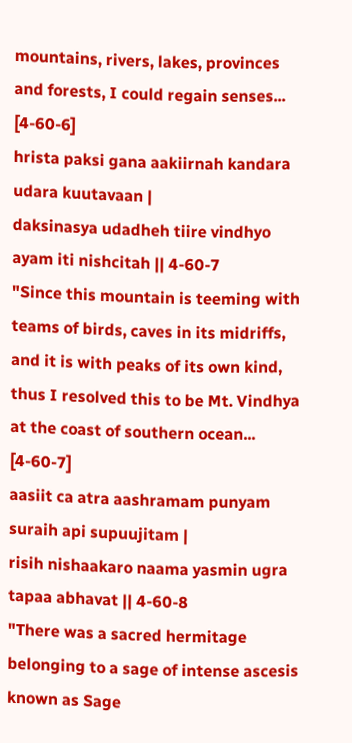mountains, rivers, lakes, provinces and forests, I could regain senses... [4-60-6]
hrista paksi gana aakiirnah kandara udara kuutavaan |
daksinasya udadheh tiire vindhyo ayam iti nishcitah || 4-60-7
"Since this mountain is teeming with teams of birds, caves in its midriffs, and it is with peaks of its own kind, thus I resolved this to be Mt. Vindhya at the coast of southern ocean... [4-60-7]
aasiit ca atra aashramam punyam suraih api supuujitam |
risih nishaakaro naama yasmin ugra tapaa abhavat || 4-60-8
"There was a sacred hermitage belonging to a sage of intense ascesis known as Sage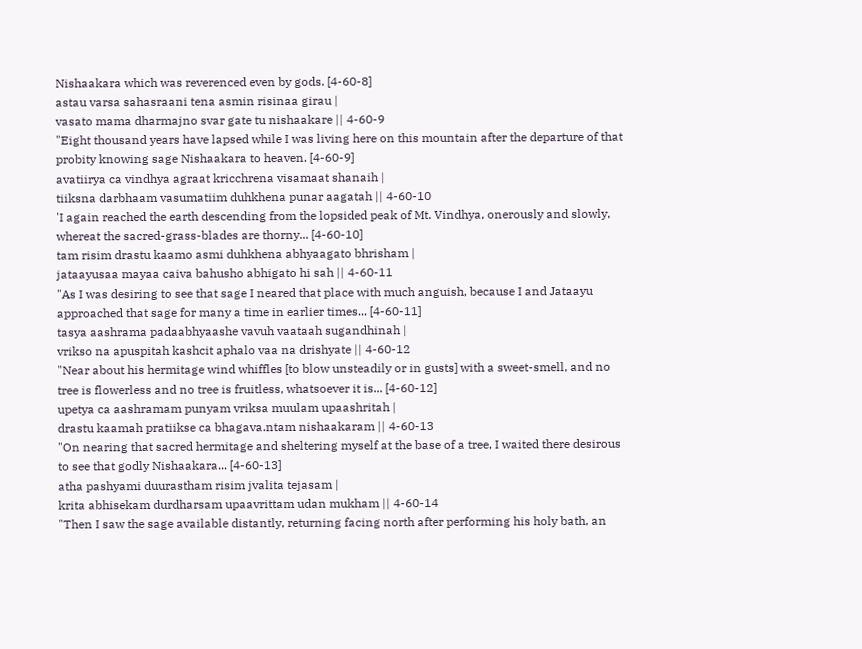Nishaakara which was reverenced even by gods. [4-60-8]
astau varsa sahasraani tena asmin risinaa girau |
vasato mama dharmajno svar gate tu nishaakare || 4-60-9
"Eight thousand years have lapsed while I was living here on this mountain after the departure of that probity knowing sage Nishaakara to heaven. [4-60-9]
avatiirya ca vindhya agraat kricchrena visamaat shanaih |
tiiksna darbhaam vasumatiim duhkhena punar aagatah || 4-60-10
'I again reached the earth descending from the lopsided peak of Mt. Vindhya, onerously and slowly, whereat the sacred-grass-blades are thorny... [4-60-10]
tam risim drastu kaamo asmi duhkhena abhyaagato bhrisham |
jataayusaa mayaa caiva bahusho abhigato hi sah || 4-60-11
"As I was desiring to see that sage I neared that place with much anguish, because I and Jataayu approached that sage for many a time in earlier times... [4-60-11]
tasya aashrama padaabhyaashe vavuh vaataah sugandhinah |
vrikso na apuspitah kashcit aphalo vaa na drishyate || 4-60-12
"Near about his hermitage wind whiffles [to blow unsteadily or in gusts] with a sweet-smell, and no tree is flowerless and no tree is fruitless, whatsoever it is... [4-60-12]
upetya ca aashramam punyam vriksa muulam upaashritah |
drastu kaamah pratiikse ca bhagava.ntam nishaakaram || 4-60-13
"On nearing that sacred hermitage and sheltering myself at the base of a tree, I waited there desirous to see that godly Nishaakara... [4-60-13]
atha pashyami duurastham risim jvalita tejasam |
krita abhisekam durdharsam upaavrittam udan mukham || 4-60-14
"Then I saw the sage available distantly, returning facing north after performing his holy bath, an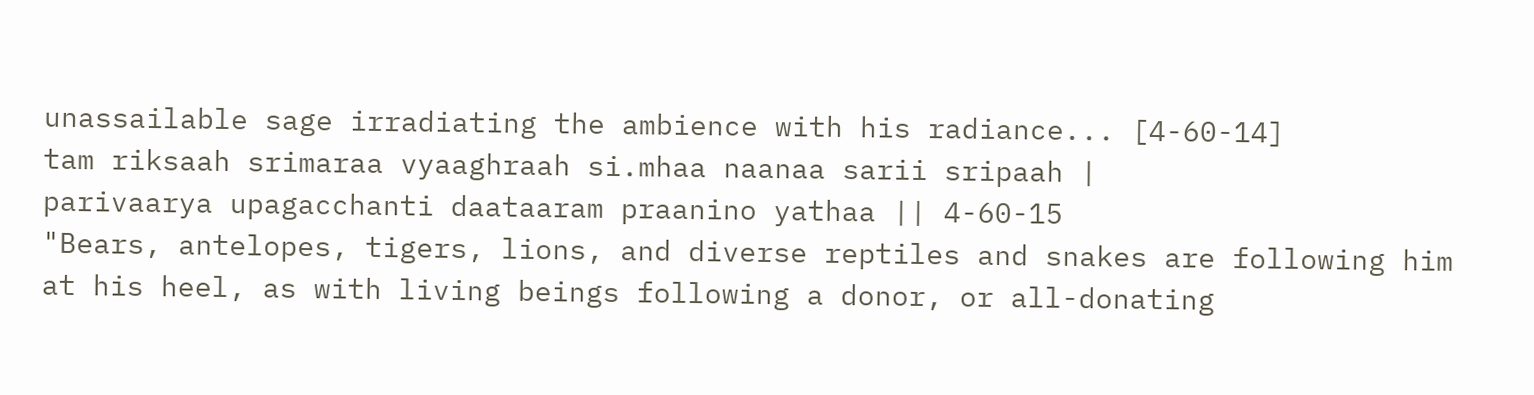unassailable sage irradiating the ambience with his radiance... [4-60-14]
tam riksaah srimaraa vyaaghraah si.mhaa naanaa sarii sripaah |
parivaarya upagacchanti daataaram praanino yathaa || 4-60-15
"Bears, antelopes, tigers, lions, and diverse reptiles and snakes are following him at his heel, as with living beings following a donor, or all-donating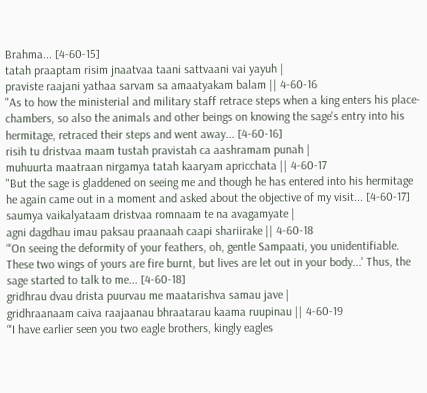Brahma... [4-60-15]
tatah praaptam risim jnaatvaa taani sattvaani vai yayuh |
praviste raajani yathaa sarvam sa amaatyakam balam || 4-60-16
"As to how the ministerial and military staff retrace steps when a king enters his place-chambers, so also the animals and other beings on knowing the sage's entry into his hermitage, retraced their steps and went away... [4-60-16]
risih tu dristvaa maam tustah pravistah ca aashramam punah |
muhuurta maatraan nirgamya tatah kaaryam apricchata || 4-60-17
"But the sage is gladdened on seeing me and though he has entered into his hermitage he again came out in a moment and asked about the objective of my visit... [4-60-17]
saumya vaikalyataam dristvaa romnaam te na avagamyate |
agni dagdhau imau paksau praanaah caapi shariirake || 4-60-18
“‘On seeing the deformity of your feathers, oh, gentle Sampaati, you unidentifiable. These two wings of yours are fire burnt, but lives are let out in your body...' Thus, the sage started to talk to me... [4-60-18]
gridhrau dvau drista puurvau me maatarishva samau jave |
gridhraanaam caiva raajaanau bhraatarau kaama ruupinau || 4-60-19
“‘I have earlier seen you two eagle brothers, kingly eagles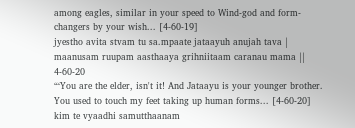among eagles, similar in your speed to Wind-god and form-changers by your wish... [4-60-19]
jyestho avita stvam tu sa.mpaate jataayuh anujah tava |
maanusam ruupam aasthaaya grihniitaam caranau mama || 4-60-20
“‘You are the elder, isn't it! And Jataayu is your younger brother. You used to touch my feet taking up human forms... [4-60-20]
kim te vyaadhi samutthaanam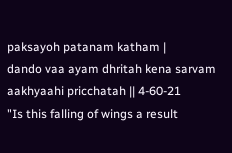paksayoh patanam katham |
dando vaa ayam dhritah kena sarvam aakhyaahi pricchatah || 4-60-21
"Is this falling of wings a result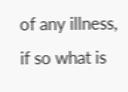of any illness, if so what is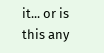it... or is this any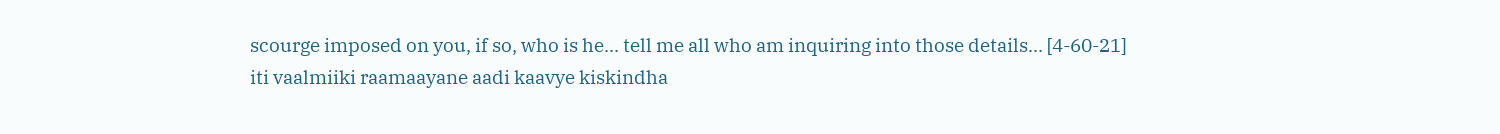scourge imposed on you, if so, who is he... tell me all who am inquiring into those details... [4-60-21]
iti vaalmiiki raamaayane aadi kaavye kiskindha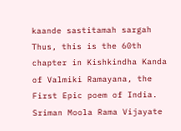kaande sastitamah sargah
Thus, this is the 60th chapter in Kishkindha Kanda of Valmiki Ramayana, the First Epic poem of India.
Sriman Moola Rama Vijayate